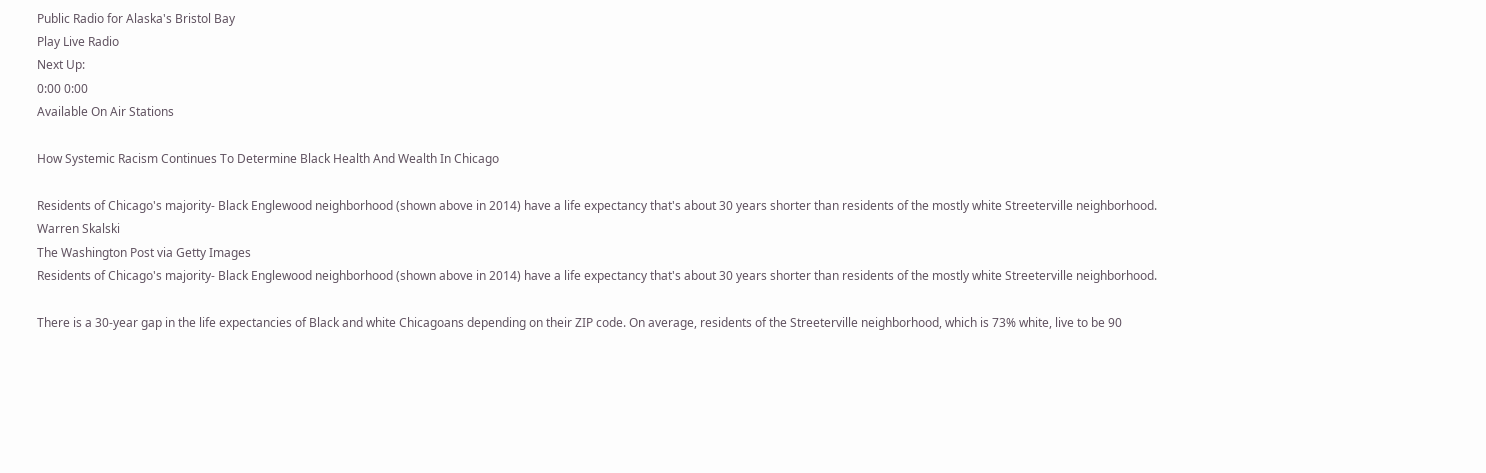Public Radio for Alaska's Bristol Bay
Play Live Radio
Next Up:
0:00 0:00
Available On Air Stations

How Systemic Racism Continues To Determine Black Health And Wealth In Chicago

Residents of Chicago's majority- Black Englewood neighborhood (shown above in 2014) have a life expectancy that's about 30 years shorter than residents of the mostly white Streeterville neighborhood.
Warren Skalski
The Washington Post via Getty Images
Residents of Chicago's majority- Black Englewood neighborhood (shown above in 2014) have a life expectancy that's about 30 years shorter than residents of the mostly white Streeterville neighborhood.

There is a 30-year gap in the life expectancies of Black and white Chicagoans depending on their ZIP code. On average, residents of the Streeterville neighborhood, which is 73% white, live to be 90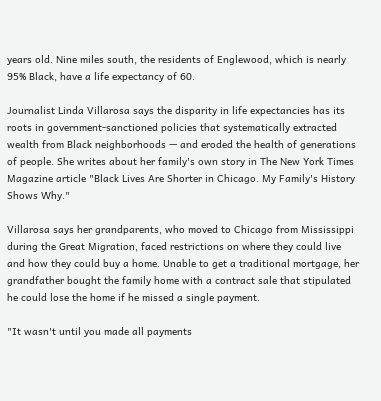years old. Nine miles south, the residents of Englewood, which is nearly 95% Black, have a life expectancy of 60.

Journalist Linda Villarosa says the disparity in life expectancies has its roots in government-sanctioned policies that systematically extracted wealth from Black neighborhoods — and eroded the health of generations of people. She writes about her family's own story in The New York Times Magazine article "Black Lives Are Shorter in Chicago. My Family's History Shows Why."

Villarosa says her grandparents, who moved to Chicago from Mississippi during the Great Migration, faced restrictions on where they could live and how they could buy a home. Unable to get a traditional mortgage, her grandfather bought the family home with a contract sale that stipulated he could lose the home if he missed a single payment.

"It wasn't until you made all payments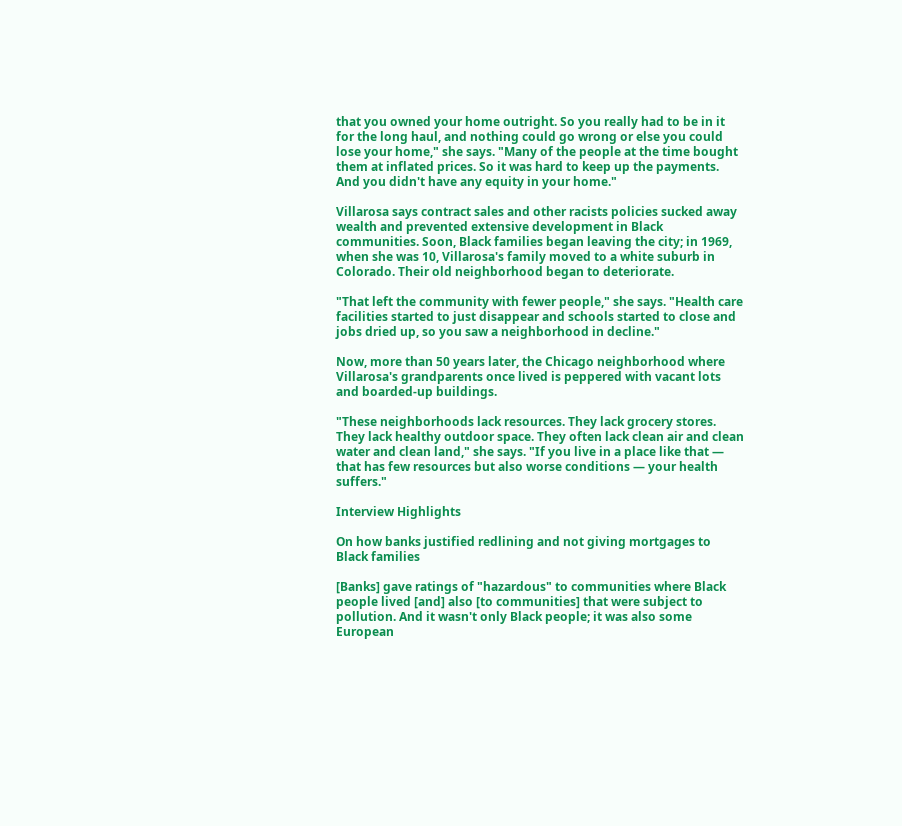that you owned your home outright. So you really had to be in it for the long haul, and nothing could go wrong or else you could lose your home," she says. "Many of the people at the time bought them at inflated prices. So it was hard to keep up the payments. And you didn't have any equity in your home."

Villarosa says contract sales and other racists policies sucked away wealth and prevented extensive development in Black communities. Soon, Black families began leaving the city; in 1969, when she was 10, Villarosa's family moved to a white suburb in Colorado. Their old neighborhood began to deteriorate.

"That left the community with fewer people," she says. "Health care facilities started to just disappear and schools started to close and jobs dried up, so you saw a neighborhood in decline."

Now, more than 50 years later, the Chicago neighborhood where Villarosa's grandparents once lived is peppered with vacant lots and boarded-up buildings.

"These neighborhoods lack resources. They lack grocery stores. They lack healthy outdoor space. They often lack clean air and clean water and clean land," she says. "If you live in a place like that — that has few resources but also worse conditions — your health suffers."

Interview Highlights

On how banks justified redlining and not giving mortgages to Black families

[Banks] gave ratings of "hazardous" to communities where Black people lived [and] also [to communities] that were subject to pollution. And it wasn't only Black people; it was also some European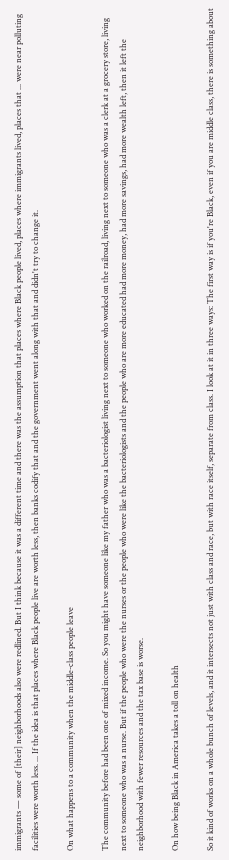immigrants — some of [their] neighborhoods also were redlined. But I think because it was a different time and there was the assumption that places where Black people lived, places where immigrants lived, places that ... were near polluting facilities were worth less. ... If the idea is that places where Black people live are worth less, then banks codify that and the government went along with that and didn't try to change it.

On what happens to a community when the middle-class people leave

The community before had been one of mixed income. So you might have someone like my father who was a bacteriologist living next to someone who worked on the railroad, living next to someone who was a clerk at a grocery store, living next to someone who was a nurse. But if the people who were the nurses or the people who were like the bacteriologists and the people who are more educated had more money, had more savings, had more wealth left, then it left the neighborhood with fewer resources and the tax base is worse.

On how being Black in America takes a toll on health

So it kind of works on a whole bunch of levels, and it intersects not just with class and race, but with race itself, separate from class. I look at it in three ways: The first way is if you're Black, even if you are middle class, there is something about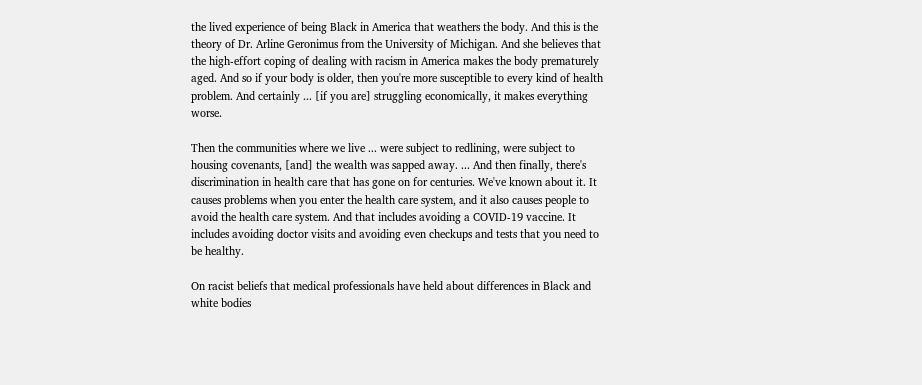the lived experience of being Black in America that weathers the body. And this is the theory of Dr. Arline Geronimus from the University of Michigan. And she believes that the high-effort coping of dealing with racism in America makes the body prematurely aged. And so if your body is older, then you're more susceptible to every kind of health problem. And certainly ... [if you are] struggling economically, it makes everything worse.

Then the communities where we live ... were subject to redlining, were subject to housing covenants, [and] the wealth was sapped away. ... And then finally, there's discrimination in health care that has gone on for centuries. We've known about it. It causes problems when you enter the health care system, and it also causes people to avoid the health care system. And that includes avoiding a COVID-19 vaccine. It includes avoiding doctor visits and avoiding even checkups and tests that you need to be healthy.

On racist beliefs that medical professionals have held about differences in Black and white bodies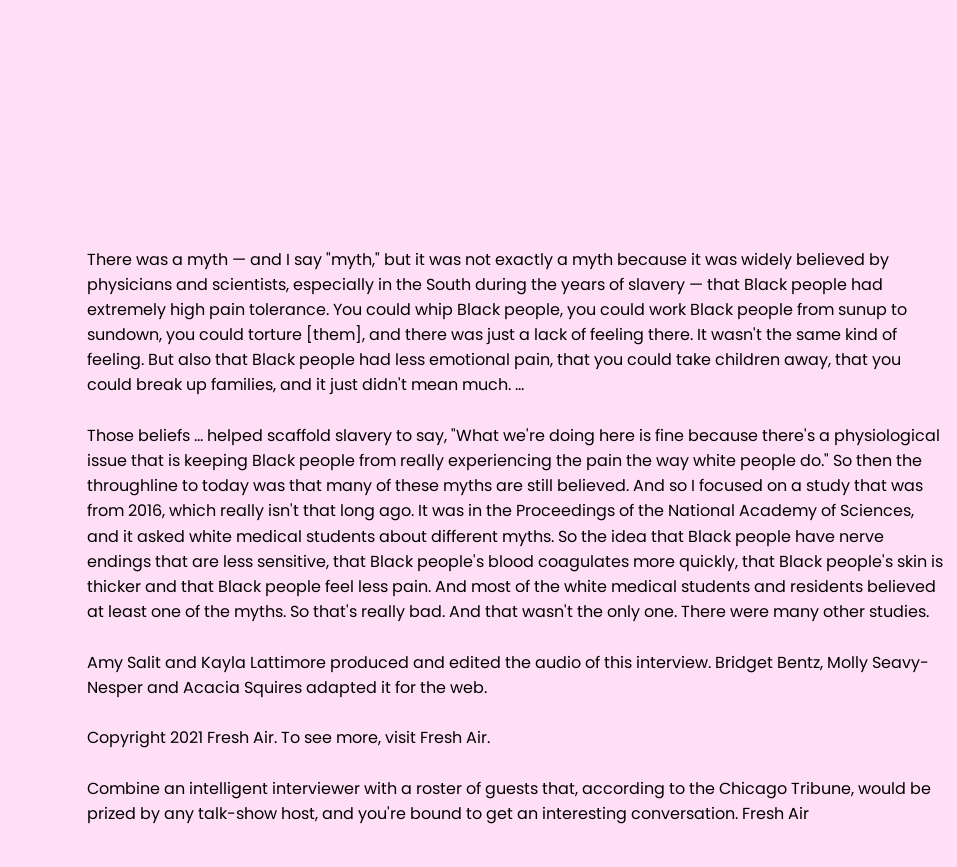There was a myth — and I say "myth," but it was not exactly a myth because it was widely believed by physicians and scientists, especially in the South during the years of slavery — that Black people had extremely high pain tolerance. You could whip Black people, you could work Black people from sunup to sundown, you could torture [them], and there was just a lack of feeling there. It wasn't the same kind of feeling. But also that Black people had less emotional pain, that you could take children away, that you could break up families, and it just didn't mean much. ...

Those beliefs ... helped scaffold slavery to say, "What we're doing here is fine because there's a physiological issue that is keeping Black people from really experiencing the pain the way white people do." So then the throughline to today was that many of these myths are still believed. And so I focused on a study that was from 2016, which really isn't that long ago. It was in the Proceedings of the National Academy of Sciences, and it asked white medical students about different myths. So the idea that Black people have nerve endings that are less sensitive, that Black people's blood coagulates more quickly, that Black people's skin is thicker and that Black people feel less pain. And most of the white medical students and residents believed at least one of the myths. So that's really bad. And that wasn't the only one. There were many other studies.

Amy Salit and Kayla Lattimore produced and edited the audio of this interview. Bridget Bentz, Molly Seavy-Nesper and Acacia Squires adapted it for the web.

Copyright 2021 Fresh Air. To see more, visit Fresh Air.

Combine an intelligent interviewer with a roster of guests that, according to the Chicago Tribune, would be prized by any talk-show host, and you're bound to get an interesting conversation. Fresh Air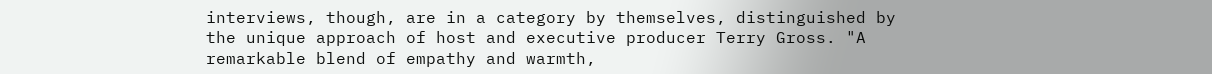interviews, though, are in a category by themselves, distinguished by the unique approach of host and executive producer Terry Gross. "A remarkable blend of empathy and warmth,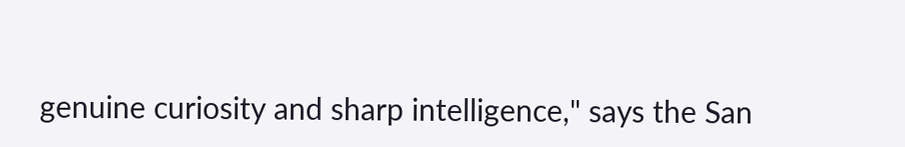genuine curiosity and sharp intelligence," says the San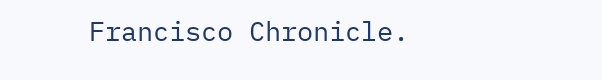Francisco Chronicle.